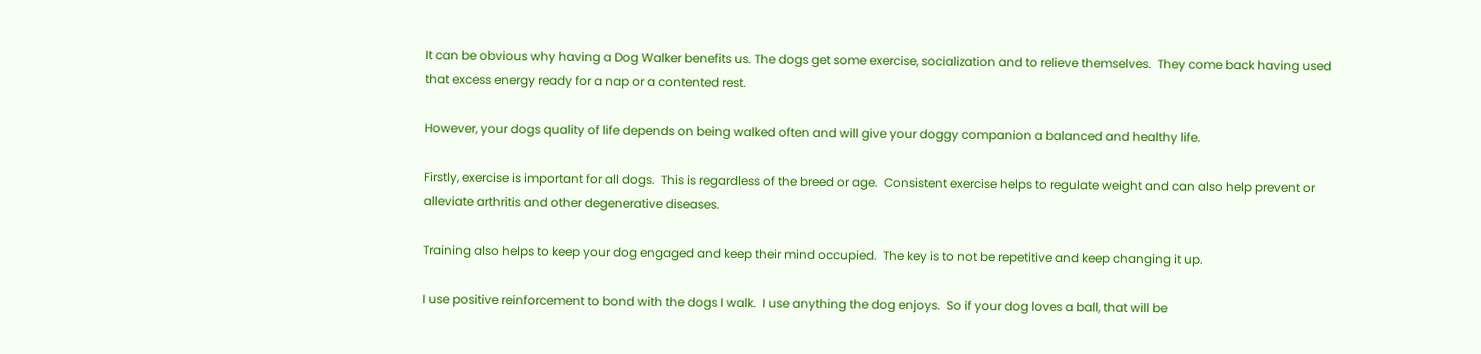It can be obvious why having a Dog Walker benefits us. The dogs get some exercise, socialization and to relieve themselves.  They come back having used that excess energy ready for a nap or a contented rest.

However, your dogs quality of life depends on being walked often and will give your doggy companion a balanced and healthy life.

Firstly, exercise is important for all dogs.  This is regardless of the breed or age.  Consistent exercise helps to regulate weight and can also help prevent or alleviate arthritis and other degenerative diseases.

Training also helps to keep your dog engaged and keep their mind occupied.  The key is to not be repetitive and keep changing it up.

I use positive reinforcement to bond with the dogs I walk.  I use anything the dog enjoys.  So if your dog loves a ball, that will be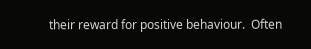their reward for positive behaviour.  Often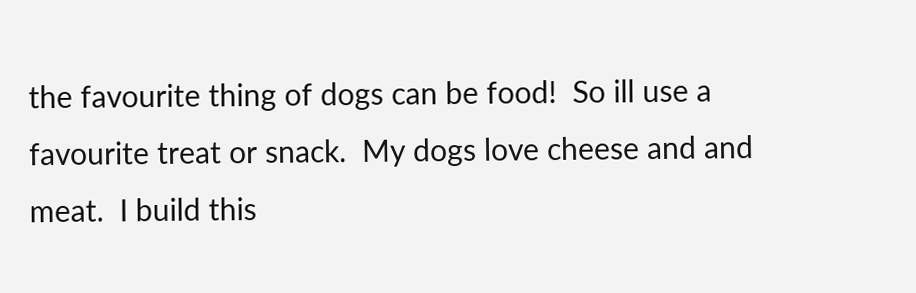the favourite thing of dogs can be food!  So ill use a  favourite treat or snack.  My dogs love cheese and and meat.  I build this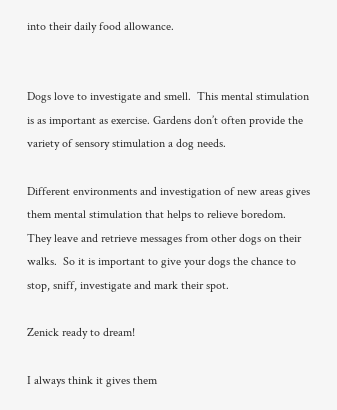into their daily food allowance.


Dogs love to investigate and smell.  This mental stimulation is as important as exercise. Gardens don’t often provide the variety of sensory stimulation a dog needs.

Different environments and investigation of new areas gives them mental stimulation that helps to relieve boredom. They leave and retrieve messages from other dogs on their walks.  So it is important to give your dogs the chance to stop, sniff, investigate and mark their spot.

Zenick ready to dream!

I always think it gives them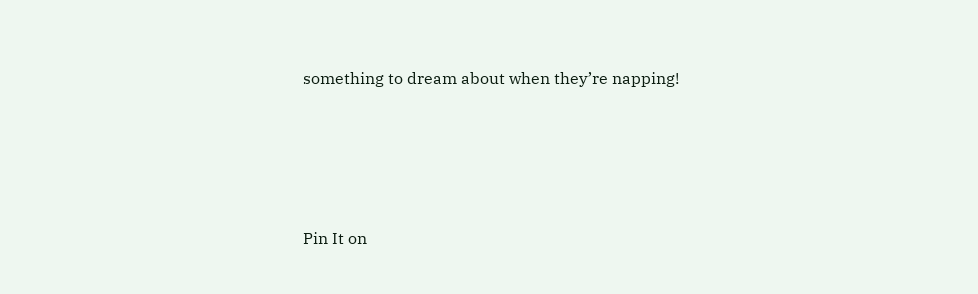something to dream about when they’re napping!




Pin It on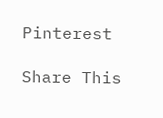Pinterest

Share This